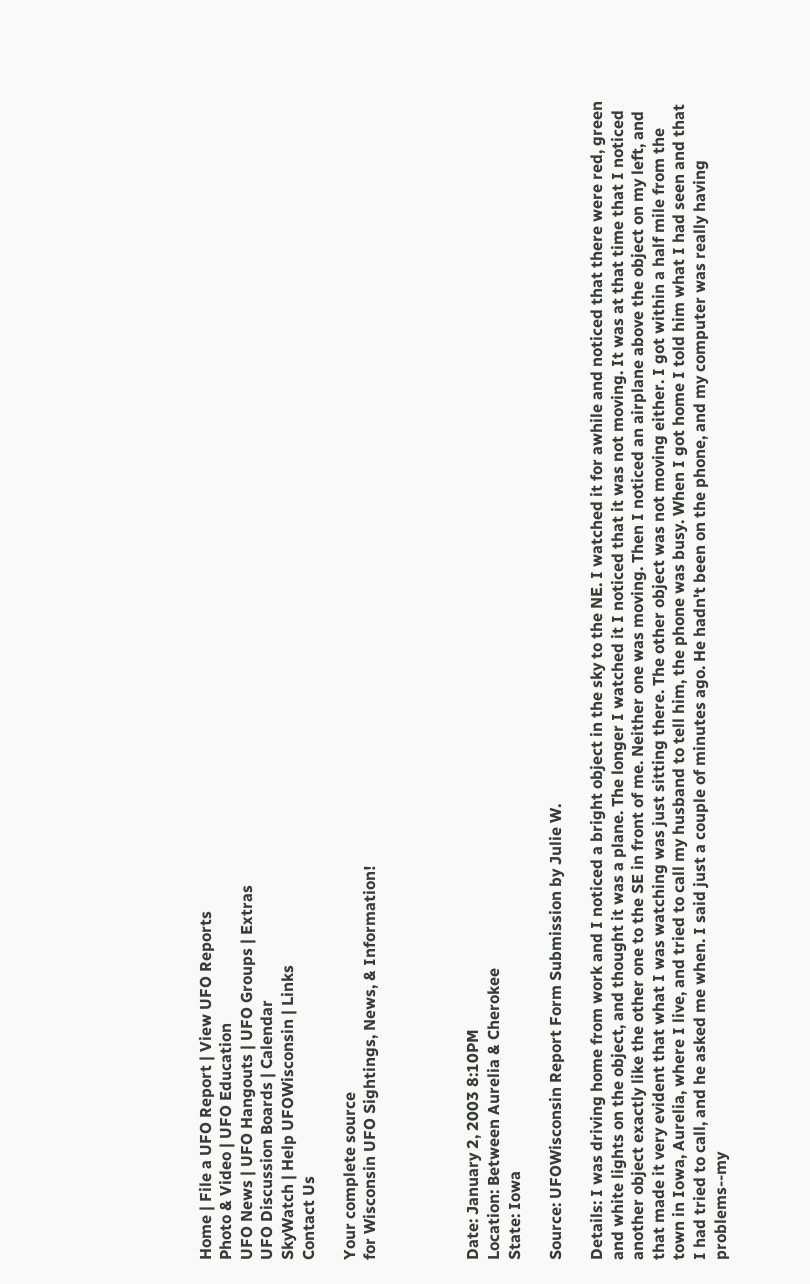Home | File a UFO Report | View UFO Reports
Photo & Video | UFO Education
UFO News | UFO Hangouts | UFO Groups | Extras
UFO Discussion Boards | Calendar
SkyWatch | Help UFOWisconsin | Links
Contact Us

Your complete source
for Wisconsin UFO Sightings, News, & Information!




Date: January 2, 2003 8:10PM
Location: Between Aurelia & Cherokee
State: Iowa

Source: UFOWisconsin Report Form Submission by Julie W.

Details: I was driving home from work and I noticed a bright object in the sky to the NE. I watched it for awhile and noticed that there were red, green and white lights on the object, and thought it was a plane. The longer I watched it I noticed that it was not moving. It was at that time that I noticed another object exactly like the other one to the SE in front of me. Neither one was moving. Then I noticed an airplane above the object on my left, and that made it very evident that what I was watching was just sitting there. The other object was not moving either. I got within a half mile from the town in Iowa, Aurelia, where I live, and tried to call my husband to tell him, the phone was busy. When I got home I told him what I had seen and that I had tried to call, and he asked me when. I said just a couple of minutes ago. He hadn't been on the phone, and my computer was really having problems--my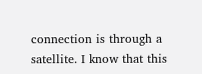connection is through a satellite. I know that this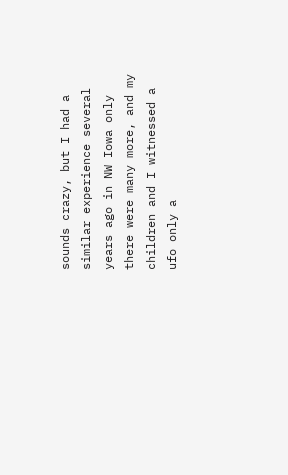sounds crazy, but I had a similar experience several years ago in NW Iowa only there were many more, and my children and I witnessed a ufo only a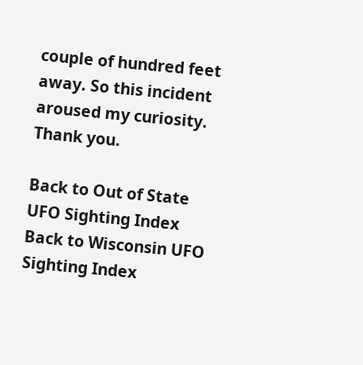couple of hundred feet away. So this incident aroused my curiosity. Thank you.

Back to Out of State UFO Sighting Index
Back to Wisconsin UFO Sighting Index